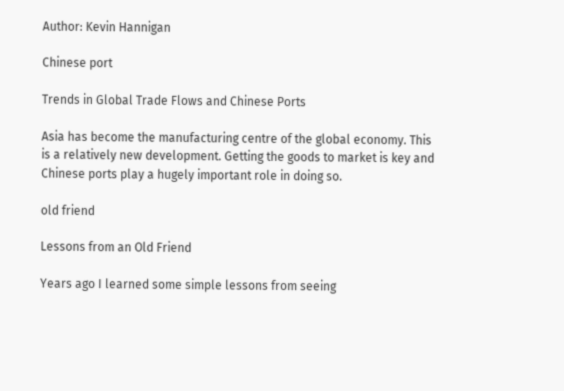Author: Kevin Hannigan

Chinese port

Trends in Global Trade Flows and Chinese Ports

Asia has become the manufacturing centre of the global economy. This is a relatively new development. Getting the goods to market is key and Chinese ports play a hugely important role in doing so.

old friend

Lessons from an Old Friend

Years ago I learned some simple lessons from seeing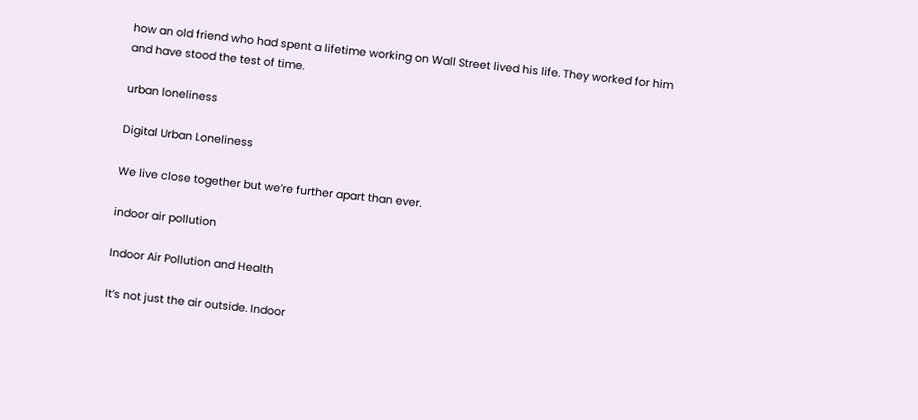how an old friend who had spent a lifetime working on Wall Street lived his life. They worked for him and have stood the test of time.

urban loneliness

Digital Urban Loneliness

We live close together but we’re further apart than ever.

indoor air pollution

Indoor Air Pollution and Health

It’s not just the air outside. Indoor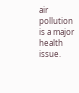air pollution is a major health issue.